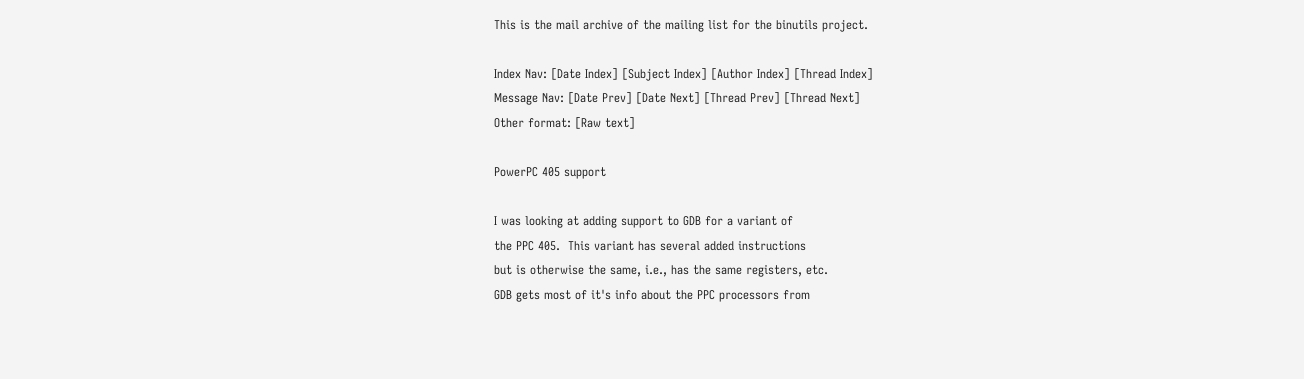This is the mail archive of the mailing list for the binutils project.

Index Nav: [Date Index] [Subject Index] [Author Index] [Thread Index]
Message Nav: [Date Prev] [Date Next] [Thread Prev] [Thread Next]
Other format: [Raw text]

PowerPC 405 support

I was looking at adding support to GDB for a variant of
the PPC 405.  This variant has several added instructions
but is otherwise the same, i.e., has the same registers, etc.
GDB gets most of it's info about the PPC processors from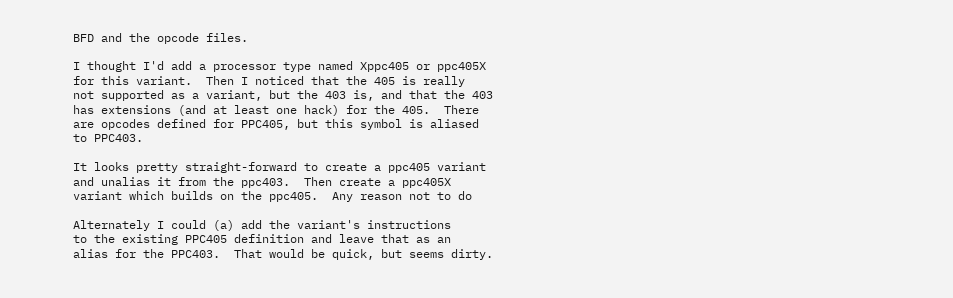BFD and the opcode files.

I thought I'd add a processor type named Xppc405 or ppc405X
for this variant.  Then I noticed that the 405 is really
not supported as a variant, but the 403 is, and that the 403
has extensions (and at least one hack) for the 405.  There
are opcodes defined for PPC405, but this symbol is aliased
to PPC403.

It looks pretty straight-forward to create a ppc405 variant
and unalias it from the ppc403.  Then create a ppc405X
variant which builds on the ppc405.  Any reason not to do

Alternately I could (a) add the variant's instructions
to the existing PPC405 definition and leave that as an
alias for the PPC403.  That would be quick, but seems dirty.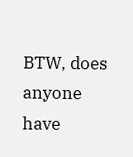BTW, does anyone have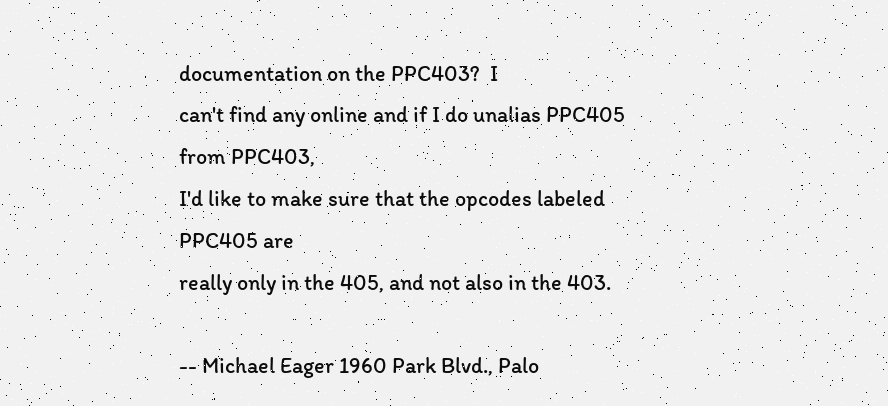documentation on the PPC403?  I
can't find any online and if I do unalias PPC405 from PPC403,
I'd like to make sure that the opcodes labeled PPC405 are
really only in the 405, and not also in the 403.

-- Michael Eager 1960 Park Blvd., Palo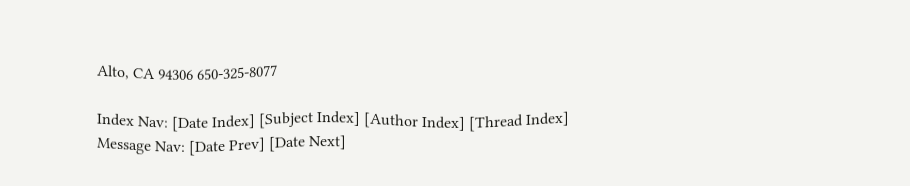Alto, CA 94306 650-325-8077

Index Nav: [Date Index] [Subject Index] [Author Index] [Thread Index]
Message Nav: [Date Prev] [Date Next]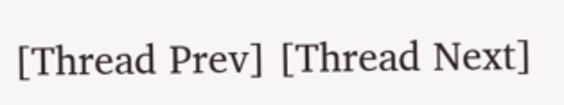[Thread Prev] [Thread Next]